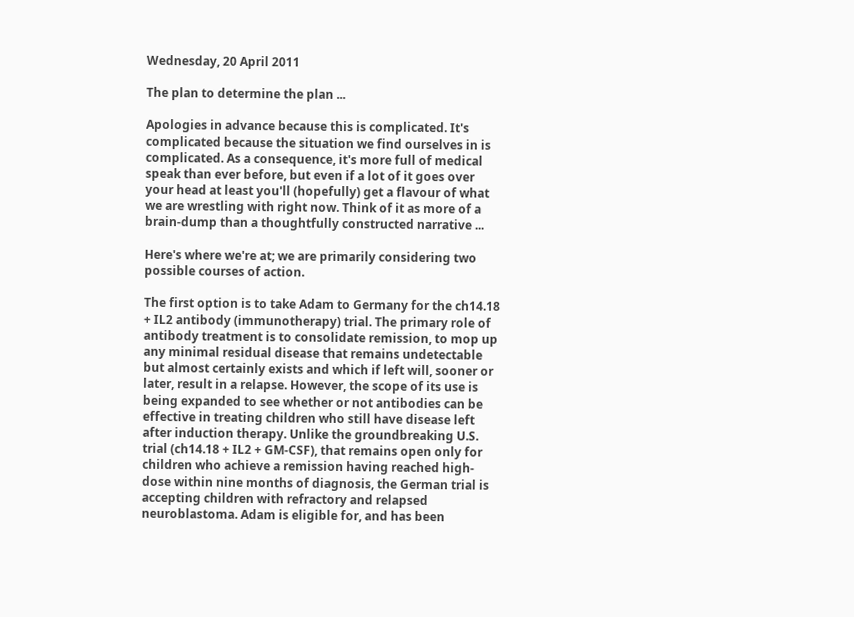Wednesday, 20 April 2011

The plan to determine the plan ...

Apologies in advance because this is complicated. It's complicated because the situation we find ourselves in is complicated. As a consequence, it's more full of medical speak than ever before, but even if a lot of it goes over your head at least you'll (hopefully) get a flavour of what we are wrestling with right now. Think of it as more of a brain-dump than a thoughtfully constructed narrative ...

Here's where we're at; we are primarily considering two possible courses of action.

The first option is to take Adam to Germany for the ch14.18 + IL2 antibody (immunotherapy) trial. The primary role of antibody treatment is to consolidate remission, to mop up any minimal residual disease that remains undetectable but almost certainly exists and which if left will, sooner or later, result in a relapse. However, the scope of its use is being expanded to see whether or not antibodies can be effective in treating children who still have disease left after induction therapy. Unlike the groundbreaking U.S. trial (ch14.18 + IL2 + GM-CSF), that remains open only for children who achieve a remission having reached high-dose within nine months of diagnosis, the German trial is accepting children with refractory and relapsed neuroblastoma. Adam is eligible for, and has been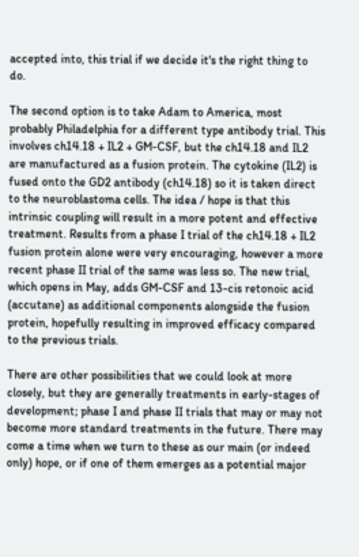accepted into, this trial if we decide it's the right thing to do.

The second option is to take Adam to America, most probably Philadelphia for a different type antibody trial. This involves ch14.18 + IL2 + GM-CSF, but the ch14.18 and IL2 are manufactured as a fusion protein. The cytokine (IL2) is fused onto the GD2 antibody (ch14.18) so it is taken direct to the neuroblastoma cells. The idea / hope is that this intrinsic coupling will result in a more potent and effective treatment. Results from a phase I trial of the ch14.18 + IL2 fusion protein alone were very encouraging, however a more recent phase II trial of the same was less so. The new trial, which opens in May, adds GM-CSF and 13-cis retonoic acid (accutane) as additional components alongside the fusion protein, hopefully resulting in improved efficacy compared to the previous trials.

There are other possibilities that we could look at more closely, but they are generally treatments in early-stages of development; phase I and phase II trials that may or may not become more standard treatments in the future. There may come a time when we turn to these as our main (or indeed only) hope, or if one of them emerges as a potential major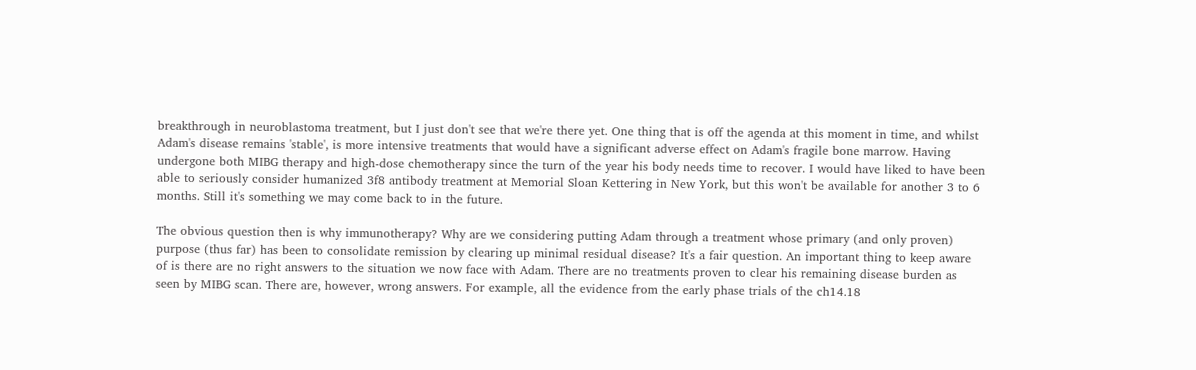breakthrough in neuroblastoma treatment, but I just don't see that we're there yet. One thing that is off the agenda at this moment in time, and whilst Adam's disease remains 'stable', is more intensive treatments that would have a significant adverse effect on Adam's fragile bone marrow. Having undergone both MIBG therapy and high-dose chemotherapy since the turn of the year his body needs time to recover. I would have liked to have been able to seriously consider humanized 3f8 antibody treatment at Memorial Sloan Kettering in New York, but this won't be available for another 3 to 6 months. Still it's something we may come back to in the future.

The obvious question then is why immunotherapy? Why are we considering putting Adam through a treatment whose primary (and only proven) purpose (thus far) has been to consolidate remission by clearing up minimal residual disease? It's a fair question. An important thing to keep aware of is there are no right answers to the situation we now face with Adam. There are no treatments proven to clear his remaining disease burden as seen by MIBG scan. There are, however, wrong answers. For example, all the evidence from the early phase trials of the ch14.18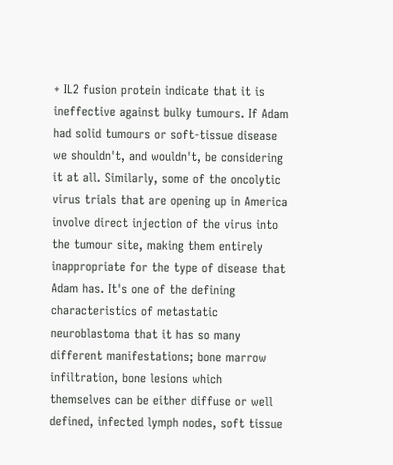+ IL2 fusion protein indicate that it is ineffective against bulky tumours. If Adam had solid tumours or soft-tissue disease we shouldn't, and wouldn't, be considering it at all. Similarly, some of the oncolytic virus trials that are opening up in America involve direct injection of the virus into the tumour site, making them entirely inappropriate for the type of disease that Adam has. It's one of the defining characteristics of metastatic neuroblastoma that it has so many different manifestations; bone marrow infiltration, bone lesions which themselves can be either diffuse or well defined, infected lymph nodes, soft tissue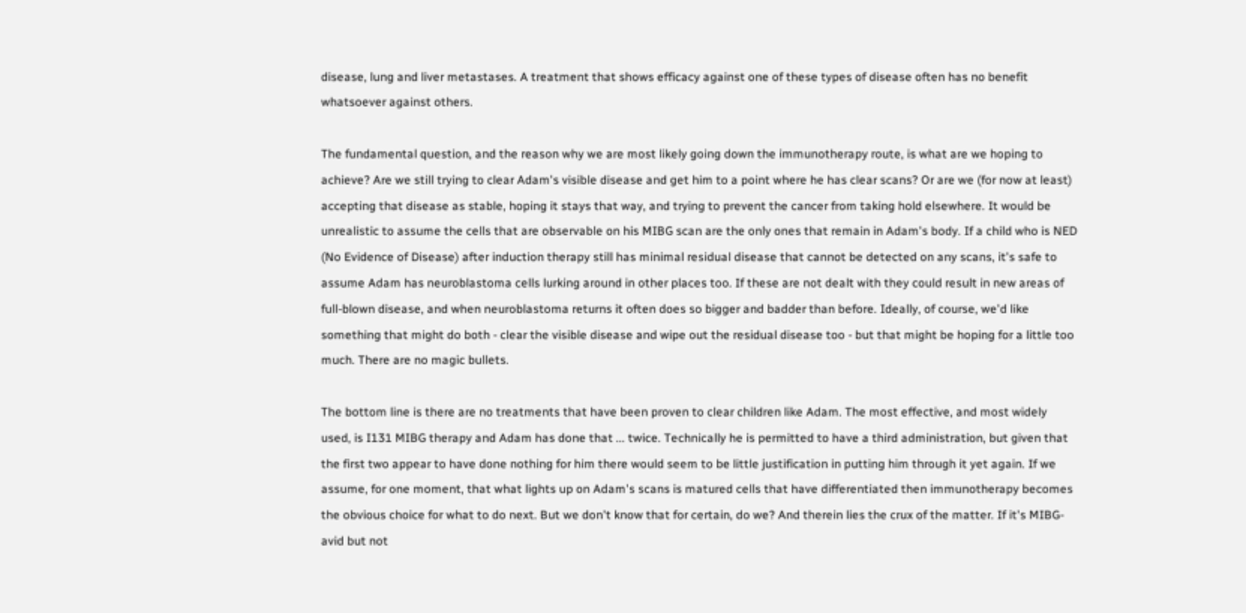disease, lung and liver metastases. A treatment that shows efficacy against one of these types of disease often has no benefit whatsoever against others.

The fundamental question, and the reason why we are most likely going down the immunotherapy route, is what are we hoping to achieve? Are we still trying to clear Adam's visible disease and get him to a point where he has clear scans? Or are we (for now at least) accepting that disease as stable, hoping it stays that way, and trying to prevent the cancer from taking hold elsewhere. It would be unrealistic to assume the cells that are observable on his MIBG scan are the only ones that remain in Adam's body. If a child who is NED (No Evidence of Disease) after induction therapy still has minimal residual disease that cannot be detected on any scans, it's safe to assume Adam has neuroblastoma cells lurking around in other places too. If these are not dealt with they could result in new areas of full-blown disease, and when neuroblastoma returns it often does so bigger and badder than before. Ideally, of course, we'd like something that might do both - clear the visible disease and wipe out the residual disease too - but that might be hoping for a little too much. There are no magic bullets.

The bottom line is there are no treatments that have been proven to clear children like Adam. The most effective, and most widely used, is I131 MIBG therapy and Adam has done that ... twice. Technically he is permitted to have a third administration, but given that the first two appear to have done nothing for him there would seem to be little justification in putting him through it yet again. If we assume, for one moment, that what lights up on Adam's scans is matured cells that have differentiated then immunotherapy becomes the obvious choice for what to do next. But we don't know that for certain, do we? And therein lies the crux of the matter. If it's MIBG-avid but not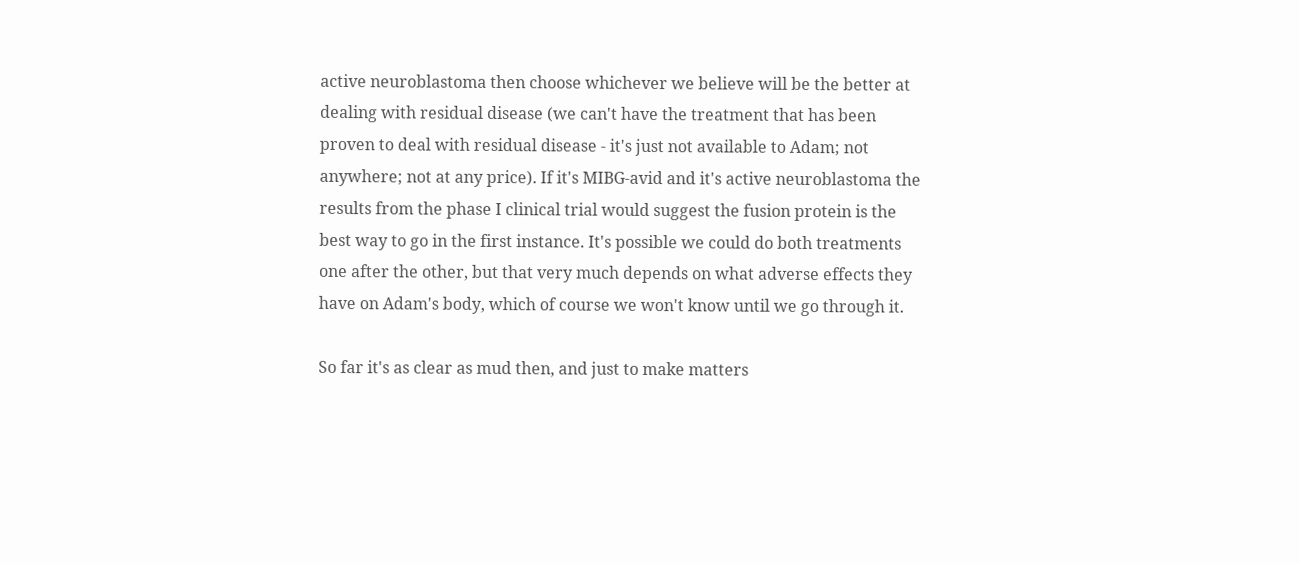active neuroblastoma then choose whichever we believe will be the better at dealing with residual disease (we can't have the treatment that has been proven to deal with residual disease - it's just not available to Adam; not anywhere; not at any price). If it's MIBG-avid and it's active neuroblastoma the results from the phase I clinical trial would suggest the fusion protein is the best way to go in the first instance. It's possible we could do both treatments one after the other, but that very much depends on what adverse effects they have on Adam's body, which of course we won't know until we go through it.

So far it's as clear as mud then, and just to make matters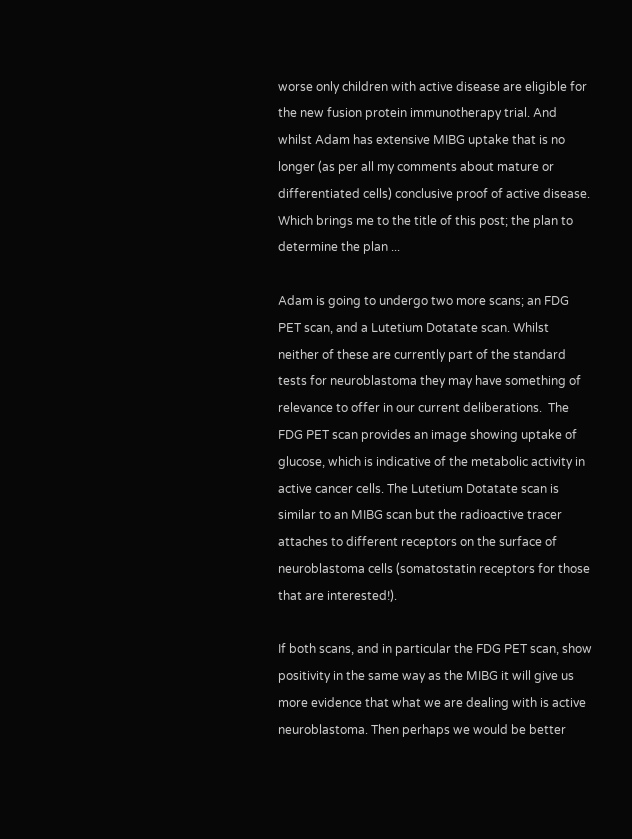worse only children with active disease are eligible for the new fusion protein immunotherapy trial. And whilst Adam has extensive MIBG uptake that is no longer (as per all my comments about mature or differentiated cells) conclusive proof of active disease. Which brings me to the title of this post; the plan to determine the plan ...

Adam is going to undergo two more scans; an FDG PET scan, and a Lutetium Dotatate scan. Whilst neither of these are currently part of the standard tests for neuroblastoma they may have something of relevance to offer in our current deliberations.  The FDG PET scan provides an image showing uptake of glucose, which is indicative of the metabolic activity in active cancer cells. The Lutetium Dotatate scan is similar to an MIBG scan but the radioactive tracer attaches to different receptors on the surface of neuroblastoma cells (somatostatin receptors for those that are interested!).

If both scans, and in particular the FDG PET scan, show positivity in the same way as the MIBG it will give us more evidence that what we are dealing with is active neuroblastoma. Then perhaps we would be better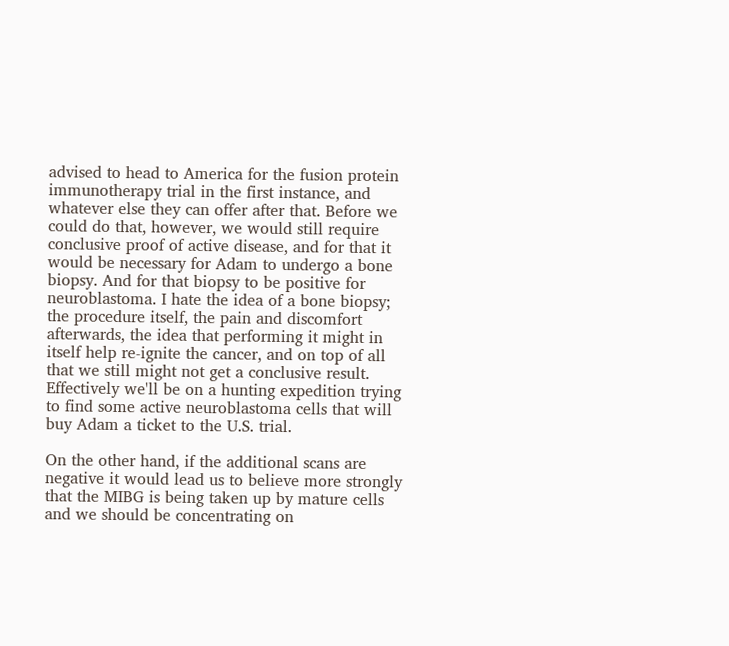advised to head to America for the fusion protein immunotherapy trial in the first instance, and whatever else they can offer after that. Before we could do that, however, we would still require conclusive proof of active disease, and for that it would be necessary for Adam to undergo a bone biopsy. And for that biopsy to be positive for neuroblastoma. I hate the idea of a bone biopsy; the procedure itself, the pain and discomfort afterwards, the idea that performing it might in itself help re-ignite the cancer, and on top of all that we still might not get a conclusive result. Effectively we'll be on a hunting expedition trying to find some active neuroblastoma cells that will buy Adam a ticket to the U.S. trial.

On the other hand, if the additional scans are negative it would lead us to believe more strongly that the MIBG is being taken up by mature cells and we should be concentrating on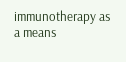immunotherapy as a means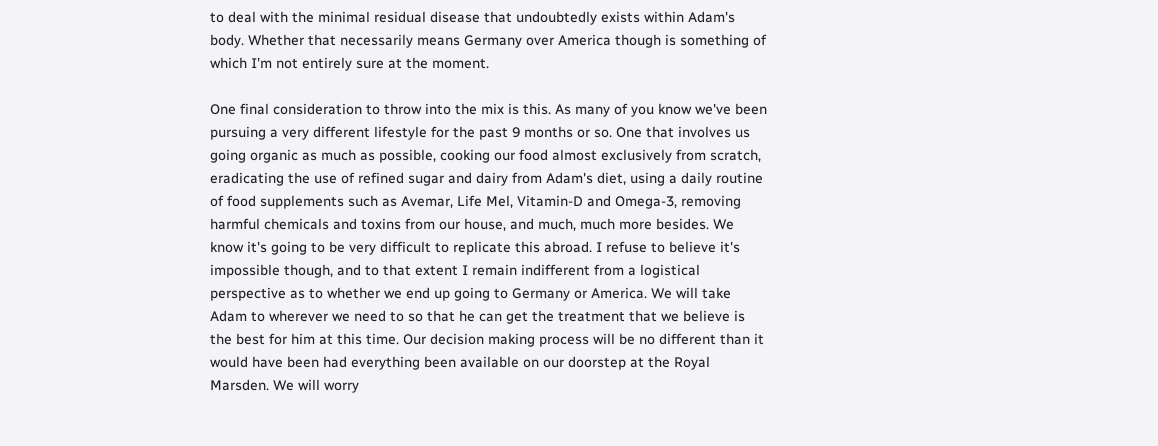to deal with the minimal residual disease that undoubtedly exists within Adam's body. Whether that necessarily means Germany over America though is something of which I'm not entirely sure at the moment.

One final consideration to throw into the mix is this. As many of you know we've been pursuing a very different lifestyle for the past 9 months or so. One that involves us going organic as much as possible, cooking our food almost exclusively from scratch, eradicating the use of refined sugar and dairy from Adam's diet, using a daily routine of food supplements such as Avemar, Life Mel, Vitamin-D and Omega-3, removing harmful chemicals and toxins from our house, and much, much more besides. We know it's going to be very difficult to replicate this abroad. I refuse to believe it's impossible though, and to that extent I remain indifferent from a logistical perspective as to whether we end up going to Germany or America. We will take Adam to wherever we need to so that he can get the treatment that we believe is the best for him at this time. Our decision making process will be no different than it would have been had everything been available on our doorstep at the Royal Marsden. We will worry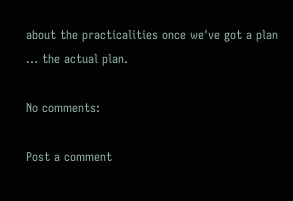about the practicalities once we've got a plan ... the actual plan.

No comments:

Post a comment